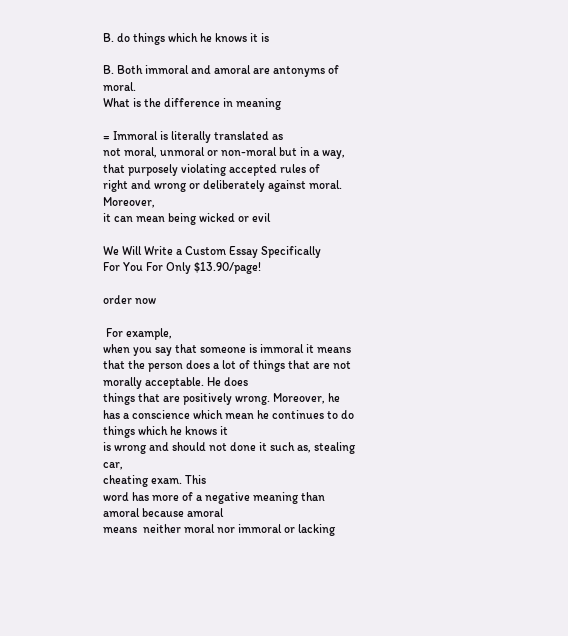B. do things which he knows it is

B. Both immoral and amoral are antonyms of moral.
What is the difference in meaning

= Immoral is literally translated as
not moral, unmoral or non-moral but in a way, that purposely violating accepted rules of
right and wrong or deliberately against moral. Moreover,
it can mean being wicked or evil

We Will Write a Custom Essay Specifically
For You For Only $13.90/page!

order now

 For example,
when you say that someone is immoral it means
that the person does a lot of things that are not morally acceptable. He does
things that are positively wrong. Moreover, he has a conscience which mean he continues to do things which he knows it
is wrong and should not done it such as, stealing car,
cheating exam. This
word has more of a negative meaning than amoral because amoral
means  neither moral nor immoral or lacking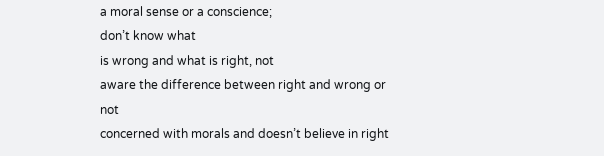a moral sense or a conscience;
don’t know what
is wrong and what is right, not
aware the difference between right and wrong or not
concerned with morals and doesn’t believe in right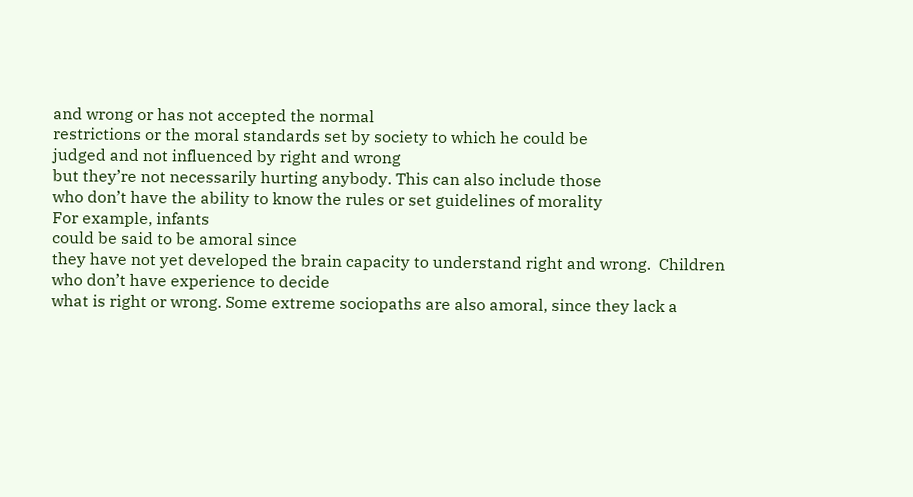and wrong or has not accepted the normal
restrictions or the moral standards set by society to which he could be
judged and not influenced by right and wrong
but they’re not necessarily hurting anybody. This can also include those
who don’t have the ability to know the rules or set guidelines of morality
For example, infants
could be said to be amoral since
they have not yet developed the brain capacity to understand right and wrong.  Children who don’t have experience to decide
what is right or wrong. Some extreme sociopaths are also amoral, since they lack a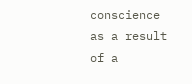conscience as a result of a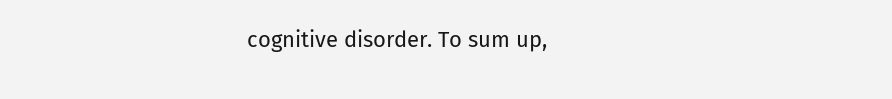cognitive disorder. To sum up,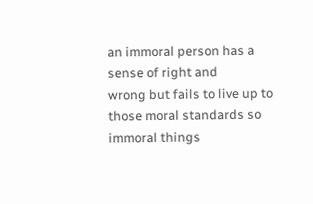an immoral person has a sense of right and
wrong but fails to live up to those moral standards so immoral things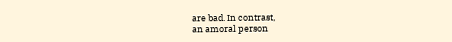are bad. In contrast,
an amoral person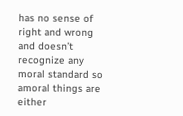has no sense of right and wrong and doesn’t recognize any
moral standard so amoral things are either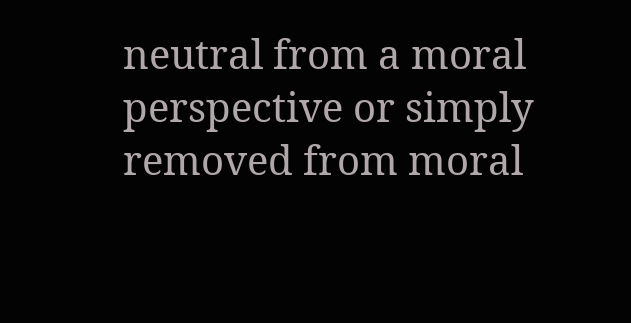neutral from a moral perspective or simply removed from moral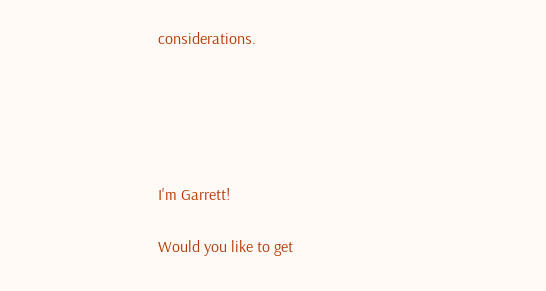considerations.





I'm Garrett!

Would you like to get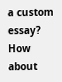a custom essay? How about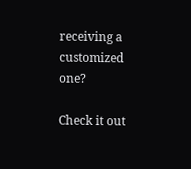receiving a customized one?

Check it out